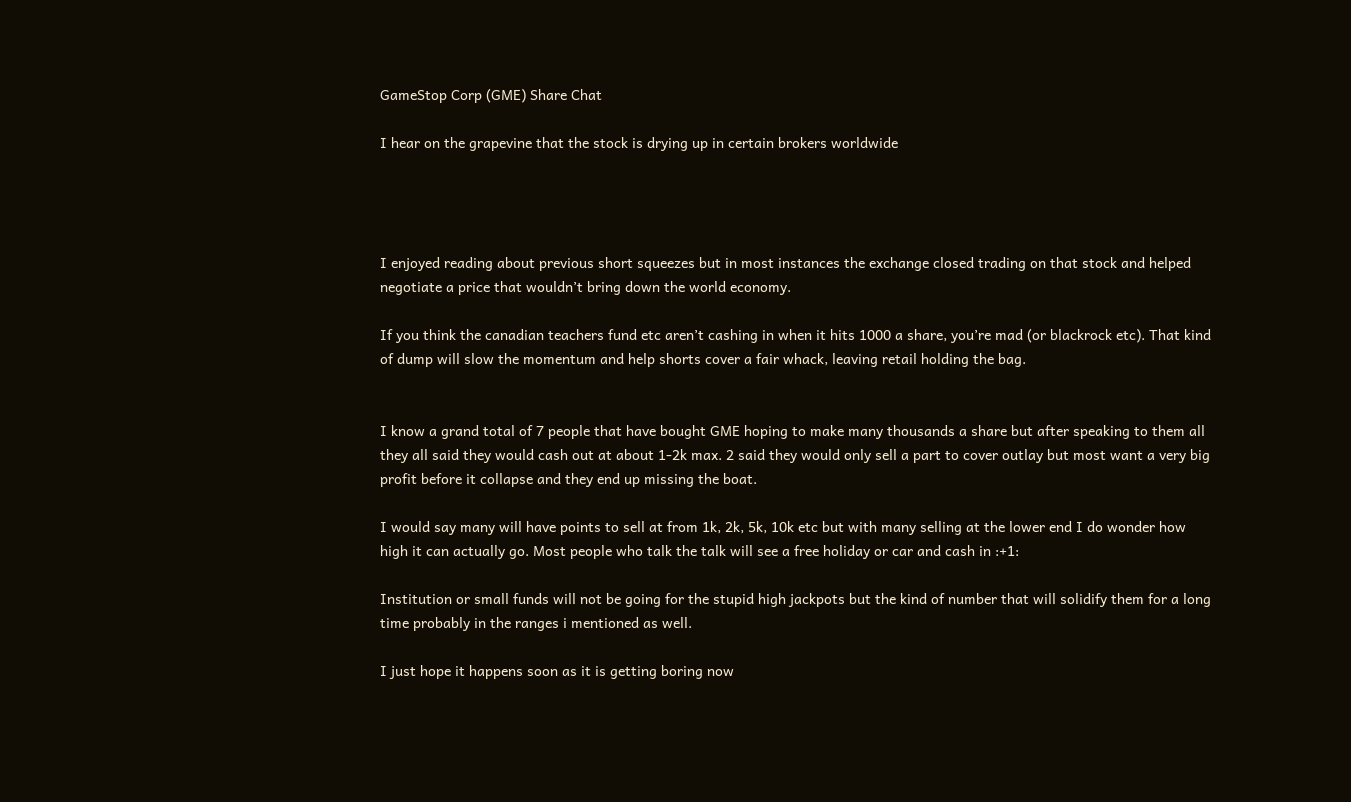GameStop Corp (GME) Share Chat

I hear on the grapevine that the stock is drying up in certain brokers worldwide




I enjoyed reading about previous short squeezes but in most instances the exchange closed trading on that stock and helped negotiate a price that wouldn’t bring down the world economy.

If you think the canadian teachers fund etc aren’t cashing in when it hits 1000 a share, you’re mad (or blackrock etc). That kind of dump will slow the momentum and help shorts cover a fair whack, leaving retail holding the bag.


I know a grand total of 7 people that have bought GME hoping to make many thousands a share but after speaking to them all they all said they would cash out at about 1-2k max. 2 said they would only sell a part to cover outlay but most want a very big profit before it collapse and they end up missing the boat.

I would say many will have points to sell at from 1k, 2k, 5k, 10k etc but with many selling at the lower end I do wonder how high it can actually go. Most people who talk the talk will see a free holiday or car and cash in :+1:

Institution or small funds will not be going for the stupid high jackpots but the kind of number that will solidify them for a long time probably in the ranges i mentioned as well.

I just hope it happens soon as it is getting boring now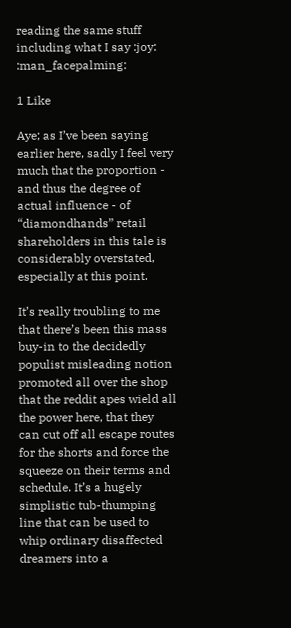reading the same stuff including what I say :joy: :man_facepalming:

1 Like

Aye; as I’ve been saying earlier here, sadly I feel very much that the proportion - and thus the degree of actual influence - of “diamondhands” retail shareholders in this tale is considerably overstated, especially at this point.

It’s really troubling to me that there’s been this mass buy-in to the decidedly populist misleading notion promoted all over the shop that the reddit apes wield all the power here, that they can cut off all escape routes for the shorts and force the squeeze on their terms and schedule. It’s a hugely simplistic tub-thumping line that can be used to whip ordinary disaffected dreamers into a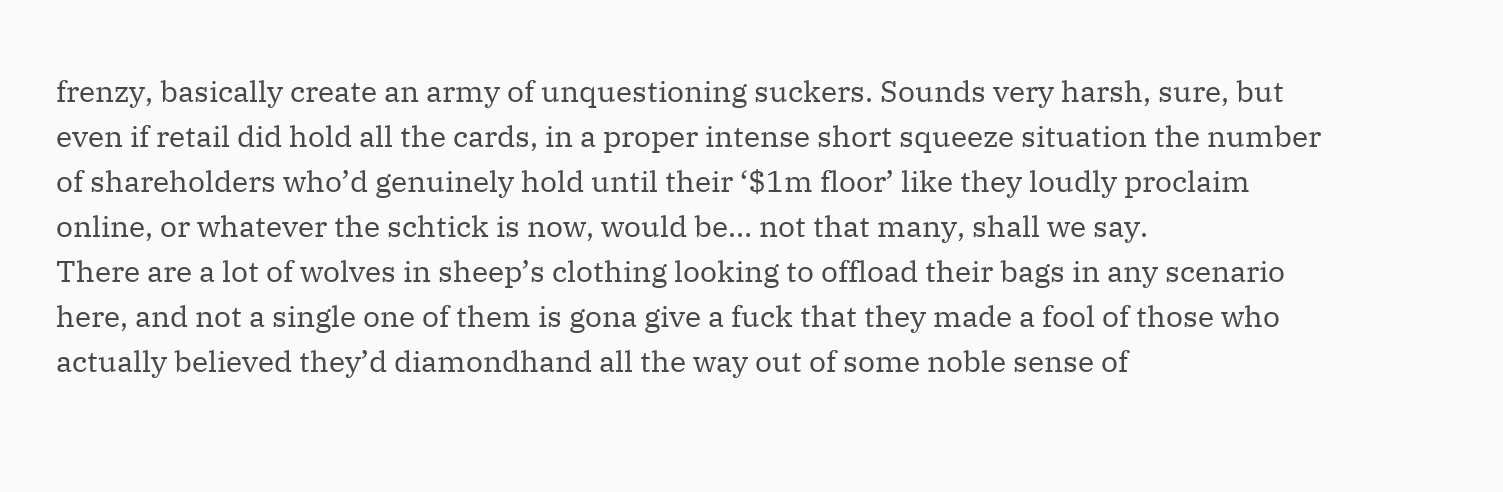frenzy, basically create an army of unquestioning suckers. Sounds very harsh, sure, but even if retail did hold all the cards, in a proper intense short squeeze situation the number of shareholders who’d genuinely hold until their ‘$1m floor’ like they loudly proclaim online, or whatever the schtick is now, would be… not that many, shall we say.
There are a lot of wolves in sheep’s clothing looking to offload their bags in any scenario here, and not a single one of them is gona give a fuck that they made a fool of those who actually believed they’d diamondhand all the way out of some noble sense of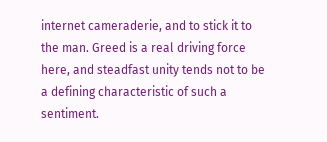internet cameraderie, and to stick it to the man. Greed is a real driving force here, and steadfast unity tends not to be a defining characteristic of such a sentiment.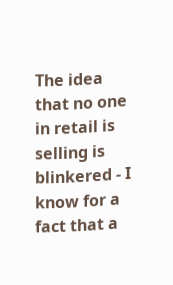The idea that no one in retail is selling is blinkered - I know for a fact that a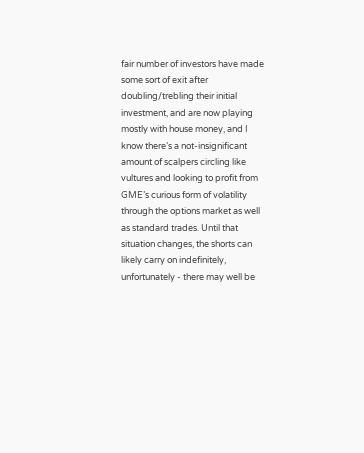fair number of investors have made some sort of exit after doubling/trebling their initial investment, and are now playing mostly with house money, and I know there’s a not-insignificant amount of scalpers circling like vultures and looking to profit from GME’s curious form of volatility through the options market as well as standard trades. Until that situation changes, the shorts can likely carry on indefinitely, unfortunately - there may well be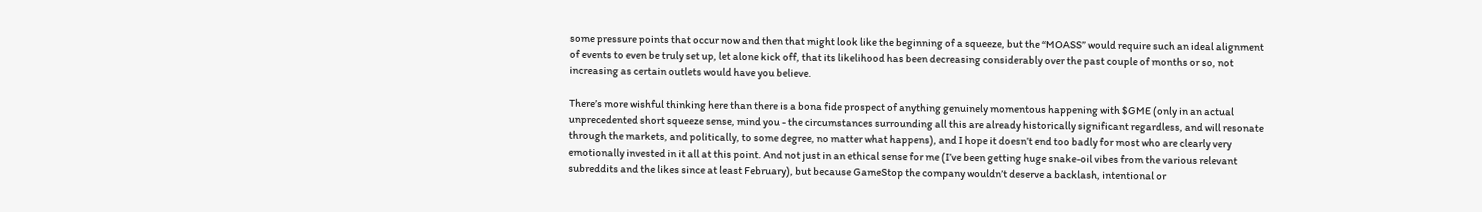some pressure points that occur now and then that might look like the beginning of a squeeze, but the “MOASS” would require such an ideal alignment of events to even be truly set up, let alone kick off, that its likelihood has been decreasing considerably over the past couple of months or so, not increasing as certain outlets would have you believe.

There’s more wishful thinking here than there is a bona fide prospect of anything genuinely momentous happening with $GME (only in an actual unprecedented short squeeze sense, mind you - the circumstances surrounding all this are already historically significant regardless, and will resonate through the markets, and politically, to some degree, no matter what happens), and I hope it doesn’t end too badly for most who are clearly very emotionally invested in it all at this point. And not just in an ethical sense for me (I’ve been getting huge snake-oil vibes from the various relevant subreddits and the likes since at least February), but because GameStop the company wouldn’t deserve a backlash, intentional or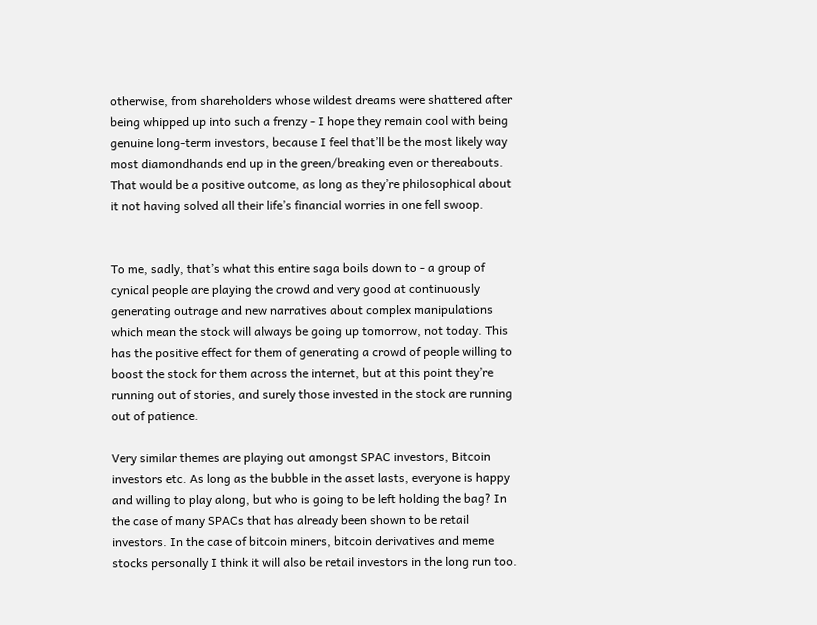otherwise, from shareholders whose wildest dreams were shattered after being whipped up into such a frenzy - I hope they remain cool with being genuine long-term investors, because I feel that’ll be the most likely way most diamondhands end up in the green/breaking even or thereabouts. That would be a positive outcome, as long as they’re philosophical about it not having solved all their life’s financial worries in one fell swoop.


To me, sadly, that’s what this entire saga boils down to - a group of cynical people are playing the crowd and very good at continuously generating outrage and new narratives about complex manipulations which mean the stock will always be going up tomorrow, not today. This has the positive effect for them of generating a crowd of people willing to boost the stock for them across the internet, but at this point they’re running out of stories, and surely those invested in the stock are running out of patience.

Very similar themes are playing out amongst SPAC investors, Bitcoin investors etc. As long as the bubble in the asset lasts, everyone is happy and willing to play along, but who is going to be left holding the bag? In the case of many SPACs that has already been shown to be retail investors. In the case of bitcoin miners, bitcoin derivatives and meme stocks personally I think it will also be retail investors in the long run too.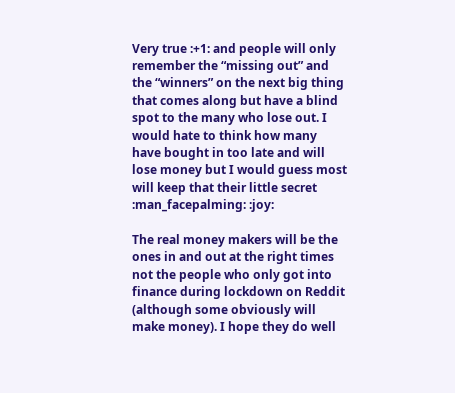Very true :+1: and people will only remember the “missing out” and the “winners” on the next big thing that comes along but have a blind spot to the many who lose out. I would hate to think how many have bought in too late and will lose money but I would guess most will keep that their little secret :man_facepalming: :joy:

The real money makers will be the ones in and out at the right times not the people who only got into finance during lockdown on Reddit (although some obviously will make money). I hope they do well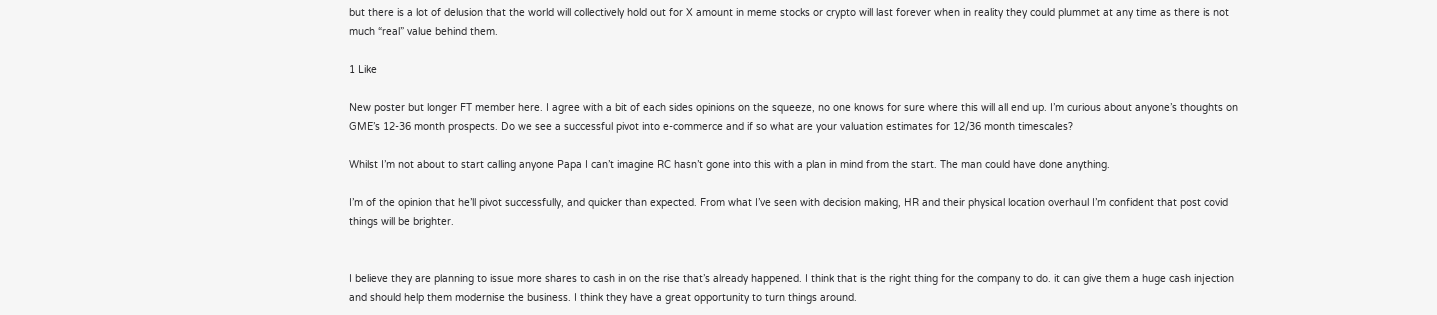but there is a lot of delusion that the world will collectively hold out for X amount in meme stocks or crypto will last forever when in reality they could plummet at any time as there is not much “real” value behind them.

1 Like

New poster but longer FT member here. I agree with a bit of each sides opinions on the squeeze, no one knows for sure where this will all end up. I’m curious about anyone’s thoughts on GME’s 12-36 month prospects. Do we see a successful pivot into e-commerce and if so what are your valuation estimates for 12/36 month timescales?

Whilst I’m not about to start calling anyone Papa I can’t imagine RC hasn’t gone into this with a plan in mind from the start. The man could have done anything.

I’m of the opinion that he’ll pivot successfully, and quicker than expected. From what I’ve seen with decision making, HR and their physical location overhaul I’m confident that post covid things will be brighter.


I believe they are planning to issue more shares to cash in on the rise that’s already happened. I think that is the right thing for the company to do. it can give them a huge cash injection and should help them modernise the business. I think they have a great opportunity to turn things around.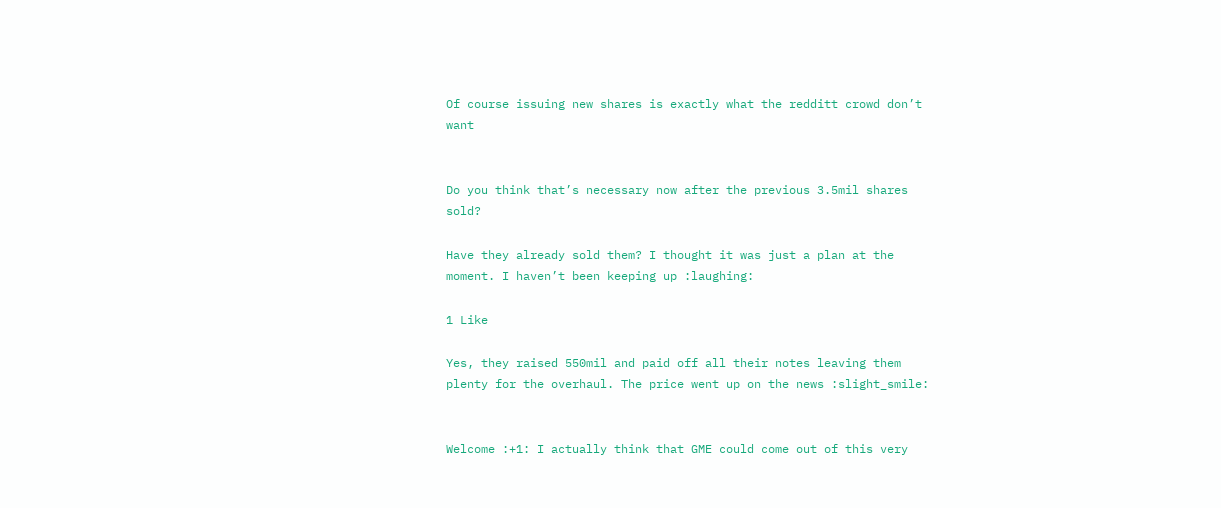Of course issuing new shares is exactly what the redditt crowd don’t want


Do you think that’s necessary now after the previous 3.5mil shares sold?

Have they already sold them? I thought it was just a plan at the moment. I haven’t been keeping up :laughing:

1 Like

Yes, they raised 550mil and paid off all their notes leaving them plenty for the overhaul. The price went up on the news :slight_smile:


Welcome :+1: I actually think that GME could come out of this very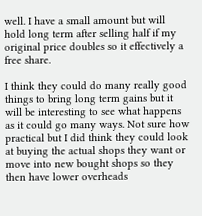well. I have a small amount but will hold long term after selling half if my original price doubles so it effectively a free share.

I think they could do many really good things to bring long term gains but it will be interesting to see what happens as it could go many ways. Not sure how practical but I did think they could look at buying the actual shops they want or move into new bought shops so they then have lower overheads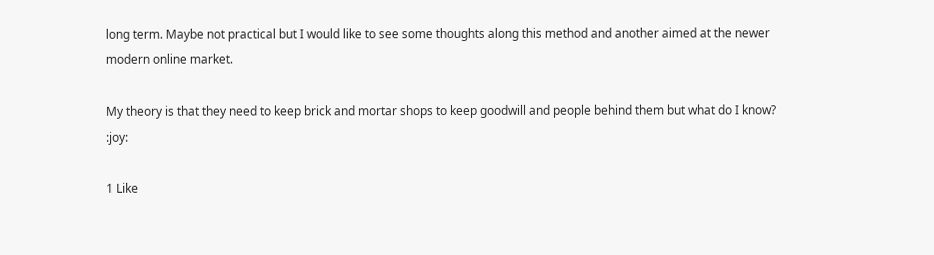long term. Maybe not practical but I would like to see some thoughts along this method and another aimed at the newer modern online market.

My theory is that they need to keep brick and mortar shops to keep goodwill and people behind them but what do I know? :joy:

1 Like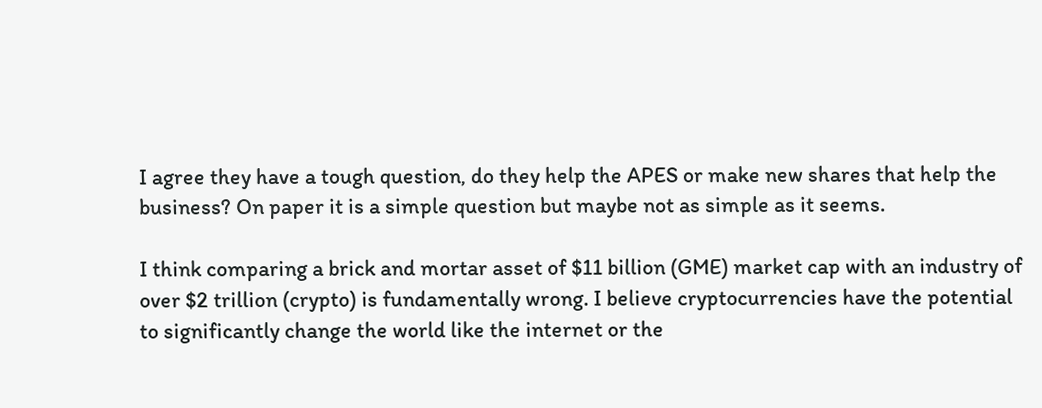I agree they have a tough question, do they help the APES or make new shares that help the business? On paper it is a simple question but maybe not as simple as it seems.

I think comparing a brick and mortar asset of $11 billion (GME) market cap with an industry of over $2 trillion (crypto) is fundamentally wrong. I believe cryptocurrencies have the potential to significantly change the world like the internet or the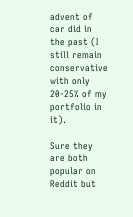advent of car did in the past (I still remain conservative with only 20-25% of my portfolio in it).

Sure they are both popular on Reddit but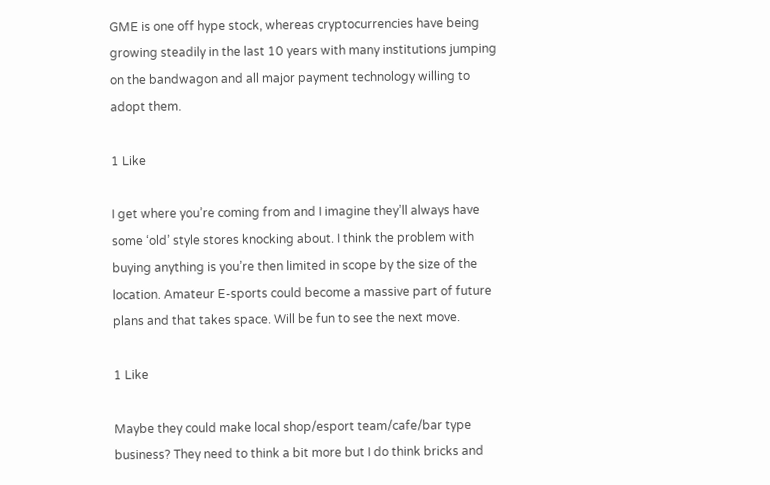GME is one off hype stock, whereas cryptocurrencies have being growing steadily in the last 10 years with many institutions jumping on the bandwagon and all major payment technology willing to adopt them.

1 Like

I get where you’re coming from and I imagine they’ll always have some ‘old’ style stores knocking about. I think the problem with buying anything is you’re then limited in scope by the size of the location. Amateur E-sports could become a massive part of future plans and that takes space. Will be fun to see the next move.

1 Like

Maybe they could make local shop/esport team/cafe/bar type business? They need to think a bit more but I do think bricks and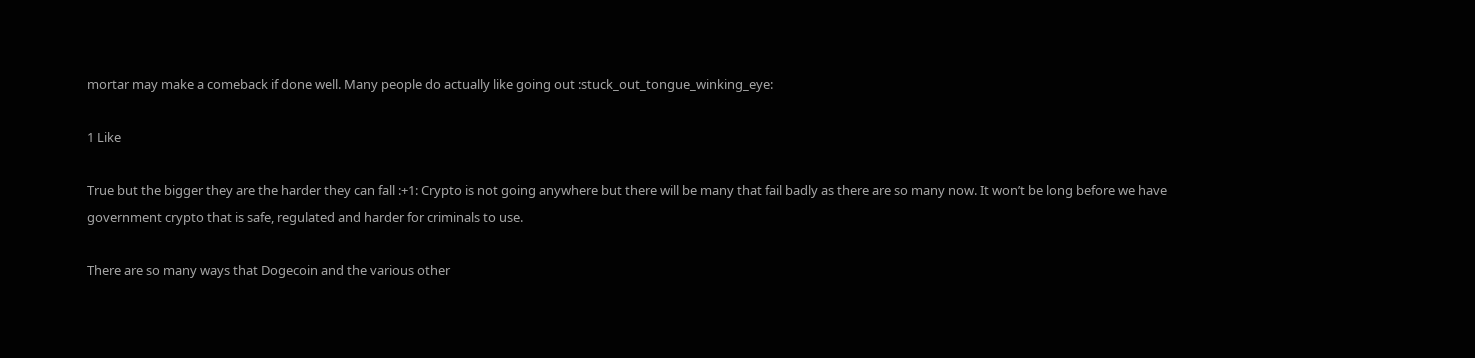mortar may make a comeback if done well. Many people do actually like going out :stuck_out_tongue_winking_eye:

1 Like

True but the bigger they are the harder they can fall :+1: Crypto is not going anywhere but there will be many that fail badly as there are so many now. It won’t be long before we have government crypto that is safe, regulated and harder for criminals to use.

There are so many ways that Dogecoin and the various other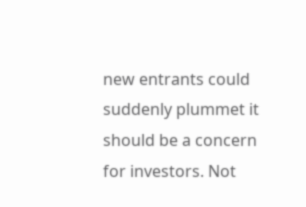new entrants could suddenly plummet it should be a concern for investors. Not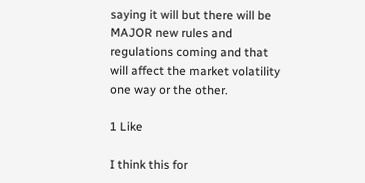saying it will but there will be MAJOR new rules and regulations coming and that will affect the market volatility one way or the other.

1 Like

I think this for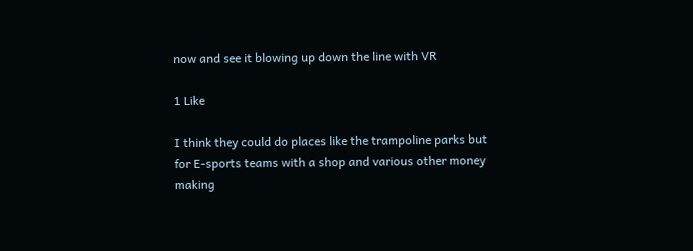now and see it blowing up down the line with VR

1 Like

I think they could do places like the trampoline parks but for E-sports teams with a shop and various other money making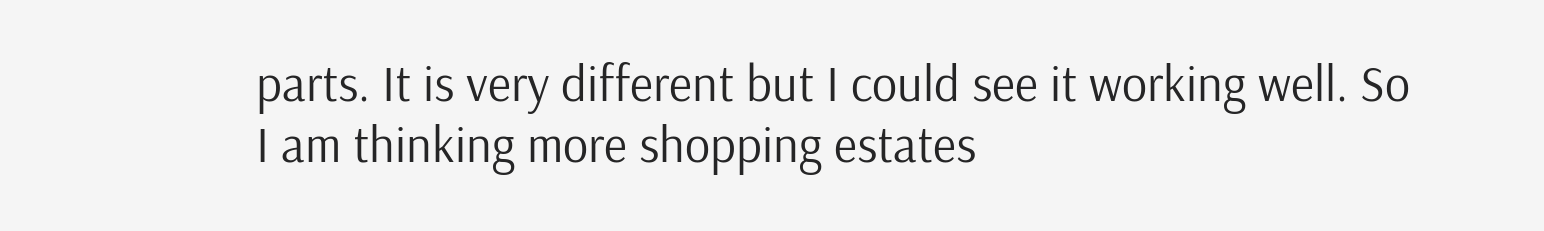parts. It is very different but I could see it working well. So I am thinking more shopping estates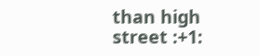than high street :+1: